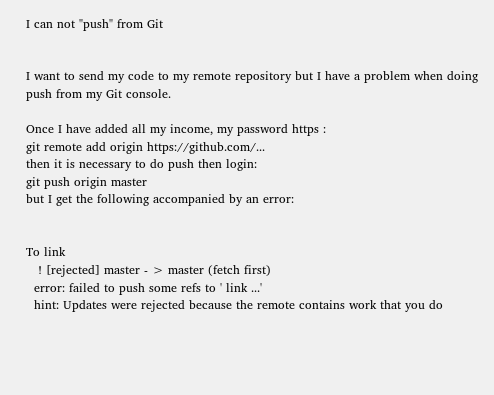I can not "push" from Git


I want to send my code to my remote repository but I have a problem when doing push from my Git console.

Once I have added all my income, my password https :
git remote add origin https://github.com/...
then it is necessary to do push then login:
git push origin master
but I get the following accompanied by an error:


To link
   ! [rejected] master - > master (fetch first)
  error: failed to push some refs to ' link ...'
  hint: Updates were rejected because the remote contains work that you do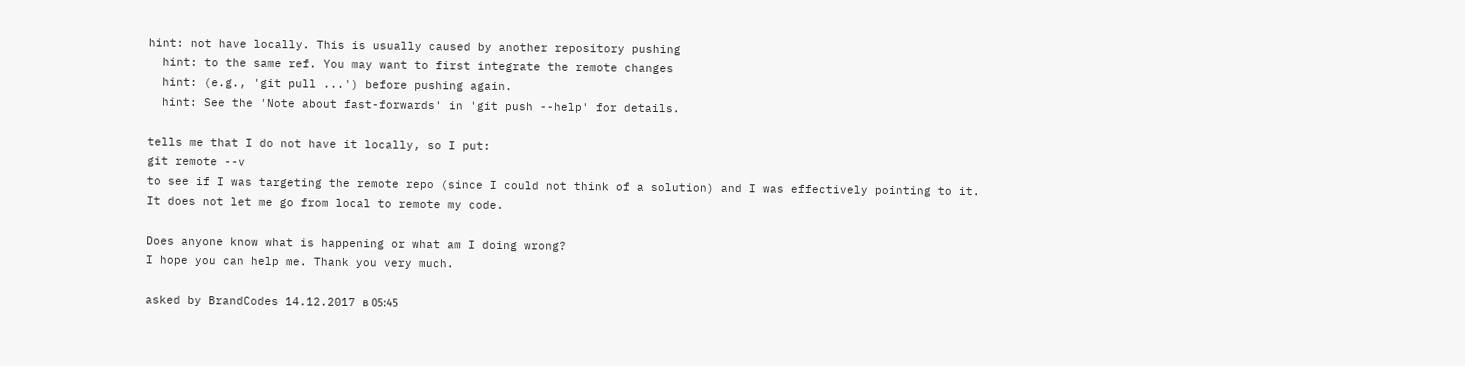hint: not have locally. This is usually caused by another repository pushing
  hint: to the same ref. You may want to first integrate the remote changes
  hint: (e.g., 'git pull ...') before pushing again.
  hint: See the 'Note about fast-forwards' in 'git push --help' for details.

tells me that I do not have it locally, so I put:
git remote --v
to see if I was targeting the remote repo (since I could not think of a solution) and I was effectively pointing to it.
It does not let me go from local to remote my code.

Does anyone know what is happening or what am I doing wrong?
I hope you can help me. Thank you very much.

asked by BrandCodes 14.12.2017 в 05:45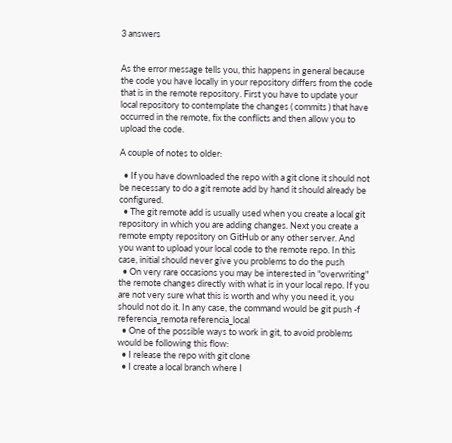3 answers


As the error message tells you, this happens in general because the code you have locally in your repository differs from the code that is in the remote repository. First you have to update your local repository to contemplate the changes ( commits ) that have occurred in the remote, fix the conflicts and then allow you to upload the code.

A couple of notes to older:

  • If you have downloaded the repo with a git clone it should not be necessary to do a git remote add by hand it should already be configured.
  • The git remote add is usually used when you create a local git repository in which you are adding changes. Next you create a remote empty repository on GitHub or any other server. And you want to upload your local code to the remote repo. In this case, initial should never give you problems to do the push
  • On very rare occasions you may be interested in "overwriting" the remote changes directly with what is in your local repo. If you are not very sure what this is worth and why you need it, you should not do it. In any case, the command would be git push -f referencia_remota referencia_local
  • One of the possible ways to work in git, to avoid problems would be following this flow:
  • I release the repo with git clone
  • I create a local branch where I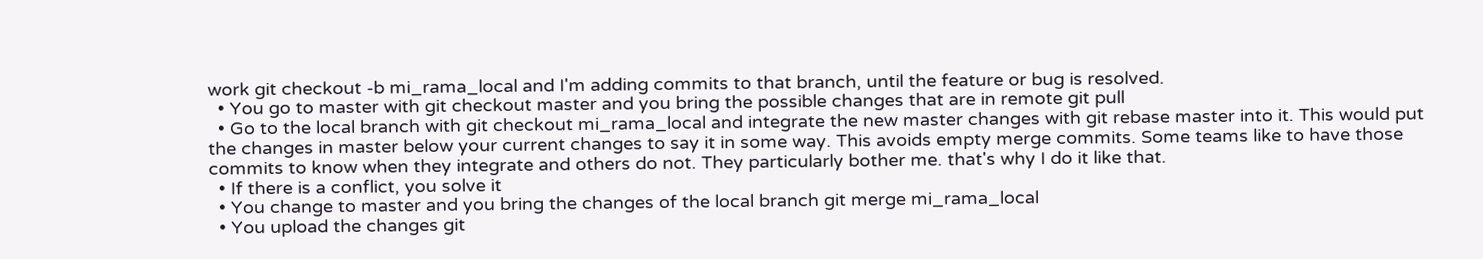work git checkout -b mi_rama_local and I'm adding commits to that branch, until the feature or bug is resolved.
  • You go to master with git checkout master and you bring the possible changes that are in remote git pull
  • Go to the local branch with git checkout mi_rama_local and integrate the new master changes with git rebase master into it. This would put the changes in master below your current changes to say it in some way. This avoids empty merge commits. Some teams like to have those commits to know when they integrate and others do not. They particularly bother me. that's why I do it like that.
  • If there is a conflict, you solve it
  • You change to master and you bring the changes of the local branch git merge mi_rama_local
  • You upload the changes git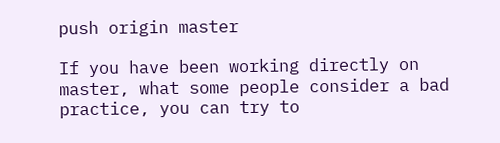push origin master

If you have been working directly on master, what some people consider a bad practice, you can try to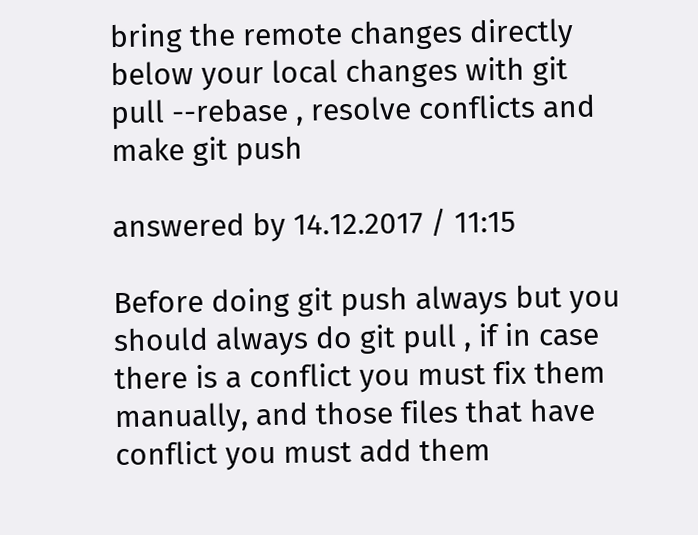bring the remote changes directly below your local changes with git pull --rebase , resolve conflicts and make git push

answered by 14.12.2017 / 11:15

Before doing git push always but you should always do git pull , if in case there is a conflict you must fix them manually, and those files that have conflict you must add them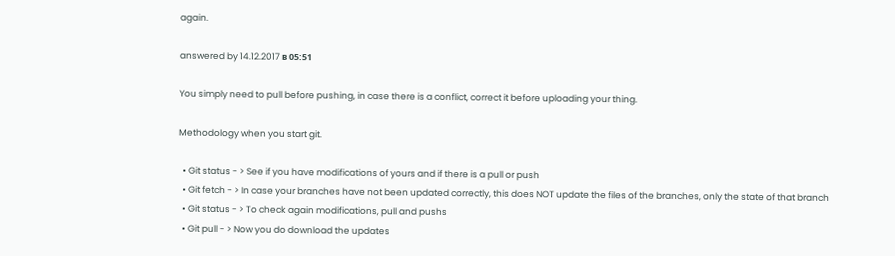again.

answered by 14.12.2017 в 05:51

You simply need to pull before pushing, in case there is a conflict, correct it before uploading your thing.

Methodology when you start git.

  • Git status - > See if you have modifications of yours and if there is a pull or push
  • Git fetch - > In case your branches have not been updated correctly, this does NOT update the files of the branches, only the state of that branch
  • Git status - > To check again modifications, pull and pushs
  • Git pull - > Now you do download the updates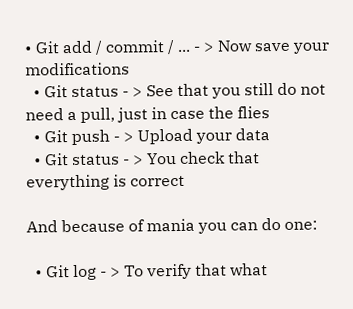• Git add / commit / ... - > Now save your modifications
  • Git status - > See that you still do not need a pull, just in case the flies
  • Git push - > Upload your data
  • Git status - > You check that everything is correct

And because of mania you can do one:

  • Git log - > To verify that what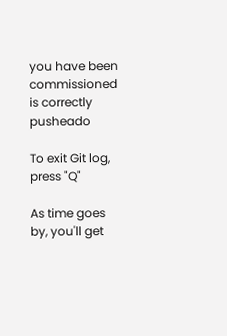you have been commissioned is correctly pusheado

To exit Git log, press "Q"

As time goes by, you'll get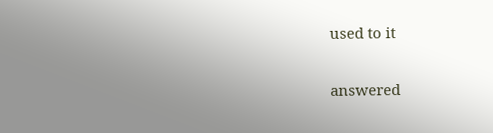used to it

answered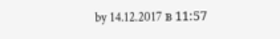by 14.12.2017 в 11:57